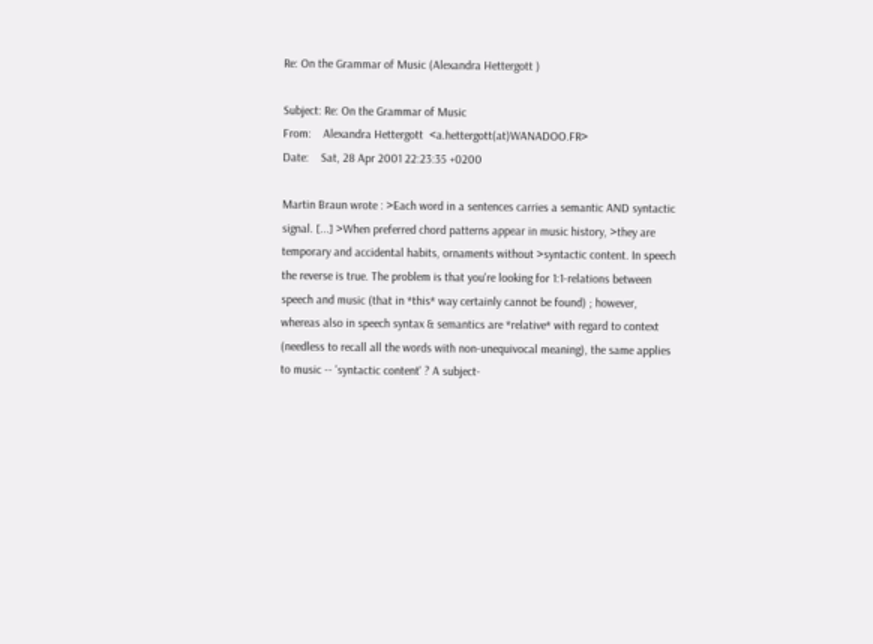Re: On the Grammar of Music (Alexandra Hettergott )

Subject: Re: On the Grammar of Music
From:    Alexandra Hettergott  <a.hettergott(at)WANADOO.FR>
Date:    Sat, 28 Apr 2001 22:23:35 +0200

Martin Braun wrote : >Each word in a sentences carries a semantic AND syntactic signal. [...] >When preferred chord patterns appear in music history, >they are temporary and accidental habits, ornaments without >syntactic content. In speech the reverse is true. The problem is that you're looking for 1:1-relations between speech and music (that in *this* way certainly cannot be found) ; however, whereas also in speech syntax & semantics are *relative* with regard to context (needless to recall all the words with non-unequivocal meaning), the same applies to music -- 'syntactic content' ? A subject-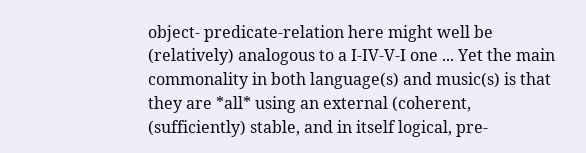object- predicate-relation here might well be (relatively) analogous to a I-IV-V-I one ... Yet the main commonality in both language(s) and music(s) is that they are *all* using an external (coherent, (sufficiently) stable, and in itself logical, pre-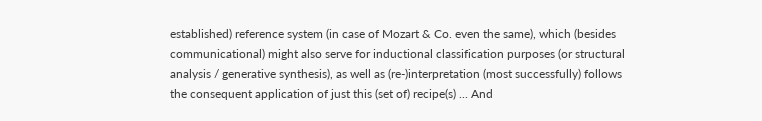established) reference system (in case of Mozart & Co. even the same), which (besides communicational) might also serve for inductional classification purposes (or structural analysis / generative synthesis), as well as (re-)interpretation (most successfully) follows the consequent application of just this (set of) recipe(s) ... And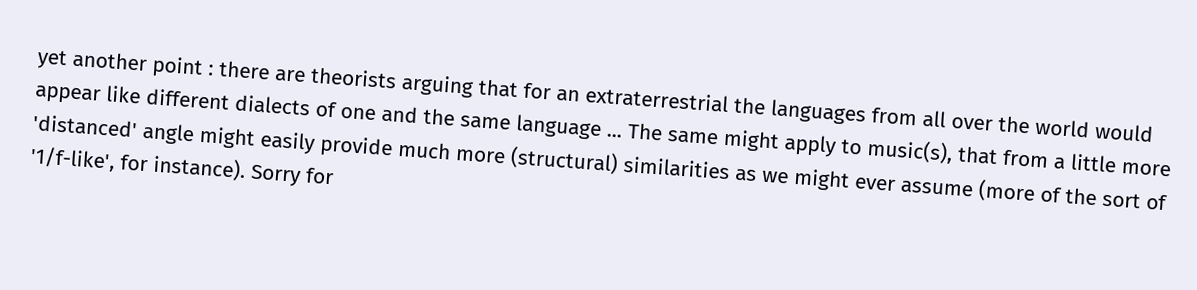yet another point : there are theorists arguing that for an extraterrestrial the languages from all over the world would appear like different dialects of one and the same language ... The same might apply to music(s), that from a little more 'distanced' angle might easily provide much more (structural) similarities as we might ever assume (more of the sort of '1/f-like', for instance). Sorry for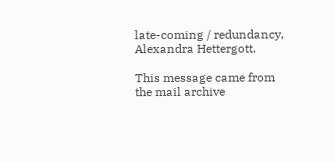late-coming / redundancy, Alexandra Hettergott.

This message came from the mail archive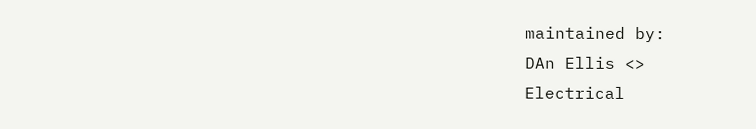maintained by:
DAn Ellis <>
Electrical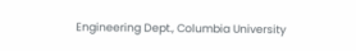Engineering Dept., Columbia University